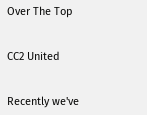Over The Top


CC2 United


Recently we've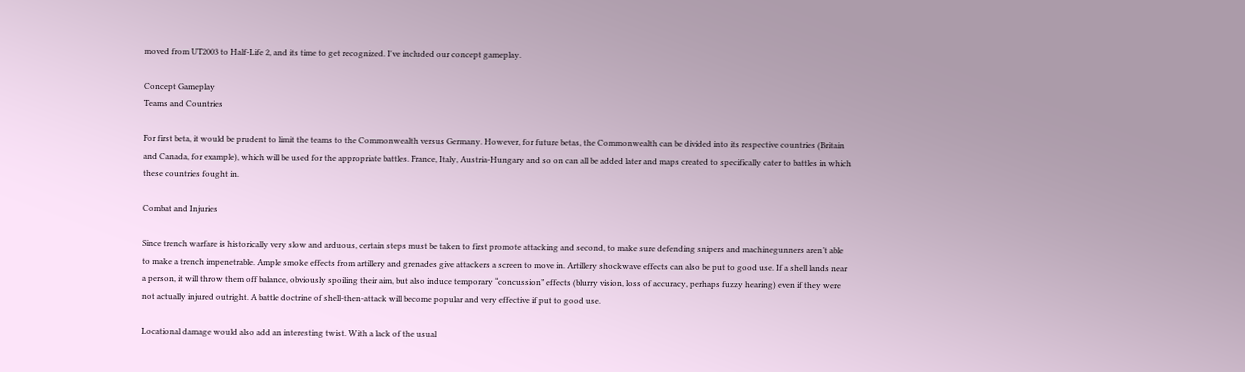moved from UT2003 to Half-Life 2, and its time to get recognized. I've included our concept gameplay.

Concept Gameplay
Teams and Countries

For first beta, it would be prudent to limit the teams to the Commonwealth versus Germany. However, for future betas, the Commonwealth can be divided into its respective countries (Britain and Canada, for example), which will be used for the appropriate battles. France, Italy, Austria-Hungary and so on can all be added later and maps created to specifically cater to battles in which these countries fought in.

Combat and Injuries

Since trench warfare is historically very slow and arduous, certain steps must be taken to first promote attacking and second, to make sure defending snipers and machinegunners aren’t able to make a trench impenetrable. Ample smoke effects from artillery and grenades give attackers a screen to move in. Artillery shockwave effects can also be put to good use. If a shell lands near a person, it will throw them off balance, obviously spoiling their aim, but also induce temporary “concussion” effects (blurry vision, loss of accuracy, perhaps fuzzy hearing) even if they were not actually injured outright. A battle doctrine of shell-then-attack will become popular and very effective if put to good use.

Locational damage would also add an interesting twist. With a lack of the usual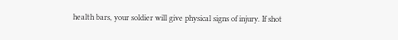health bars, your soldier will give physical signs of injury. If shot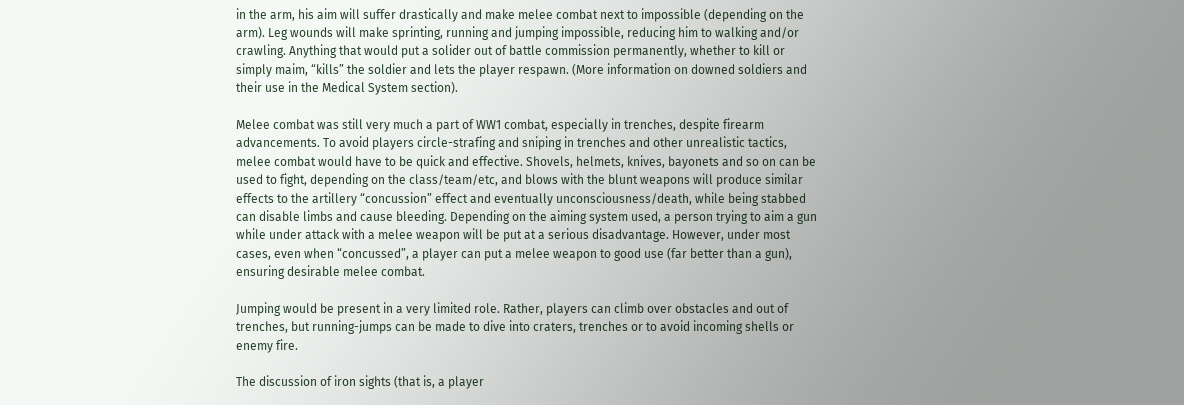in the arm, his aim will suffer drastically and make melee combat next to impossible (depending on the arm). Leg wounds will make sprinting, running and jumping impossible, reducing him to walking and/or crawling. Anything that would put a solider out of battle commission permanently, whether to kill or simply maim, “kills” the soldier and lets the player respawn. (More information on downed soldiers and their use in the Medical System section).

Melee combat was still very much a part of WW1 combat, especially in trenches, despite firearm advancements. To avoid players circle-strafing and sniping in trenches and other unrealistic tactics, melee combat would have to be quick and effective. Shovels, helmets, knives, bayonets and so on can be used to fight, depending on the class/team/etc, and blows with the blunt weapons will produce similar effects to the artillery “concussion” effect and eventually unconsciousness/death, while being stabbed can disable limbs and cause bleeding. Depending on the aiming system used, a person trying to aim a gun while under attack with a melee weapon will be put at a serious disadvantage. However, under most cases, even when “concussed”, a player can put a melee weapon to good use (far better than a gun), ensuring desirable melee combat.

Jumping would be present in a very limited role. Rather, players can climb over obstacles and out of trenches, but running-jumps can be made to dive into craters, trenches or to avoid incoming shells or enemy fire.

The discussion of iron sights (that is, a player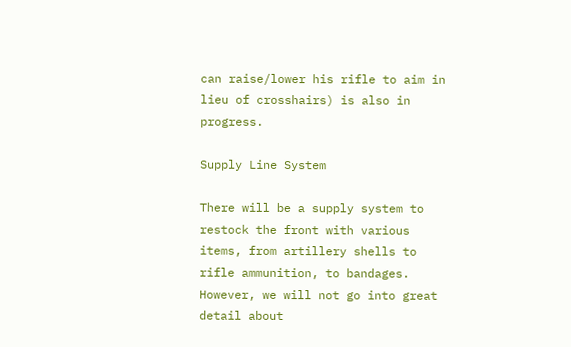can raise/lower his rifle to aim in lieu of crosshairs) is also in progress.

Supply Line System

There will be a supply system to restock the front with various items, from artillery shells to rifle ammunition, to bandages. However, we will not go into great detail about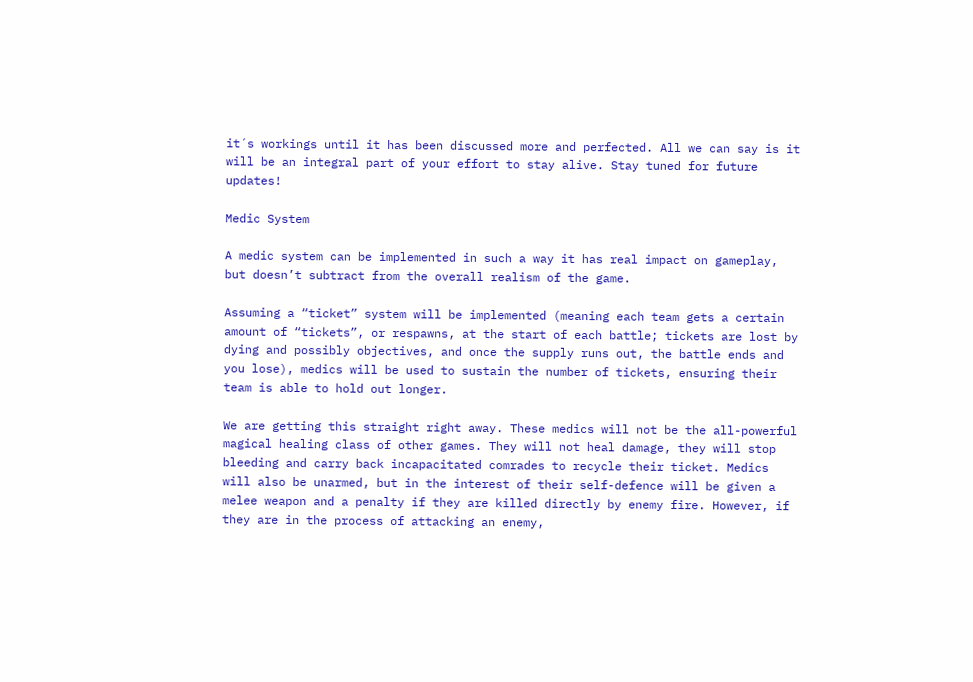it´s workings until it has been discussed more and perfected. All we can say is it will be an integral part of your effort to stay alive. Stay tuned for future updates!

Medic System

A medic system can be implemented in such a way it has real impact on gameplay, but doesn’t subtract from the overall realism of the game.

Assuming a “ticket” system will be implemented (meaning each team gets a certain amount of “tickets”, or respawns, at the start of each battle; tickets are lost by dying and possibly objectives, and once the supply runs out, the battle ends and you lose), medics will be used to sustain the number of tickets, ensuring their team is able to hold out longer.

We are getting this straight right away. These medics will not be the all-powerful magical healing class of other games. They will not heal damage, they will stop bleeding and carry back incapacitated comrades to recycle their ticket. Medics will also be unarmed, but in the interest of their self-defence will be given a melee weapon and a penalty if they are killed directly by enemy fire. However, if they are in the process of attacking an enemy,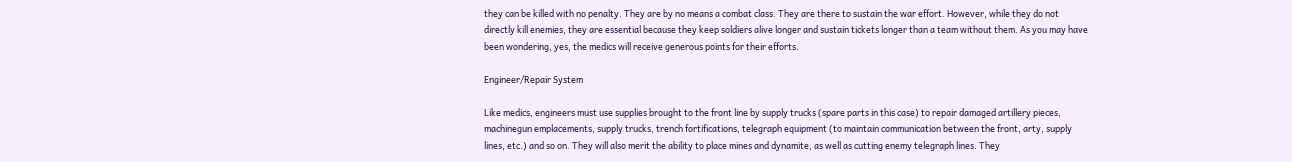they can be killed with no penalty. They are by no means a combat class. They are there to sustain the war effort. However, while they do not directly kill enemies, they are essential because they keep soldiers alive longer and sustain tickets longer than a team without them. As you may have been wondering, yes, the medics will receive generous points for their efforts.

Engineer/Repair System

Like medics, engineers must use supplies brought to the front line by supply trucks (spare parts in this case) to repair damaged artillery pieces, machinegun emplacements, supply trucks, trench fortifications, telegraph equipment (to maintain communication between the front, arty, supply lines, etc.) and so on. They will also merit the ability to place mines and dynamite, as well as cutting enemy telegraph lines. They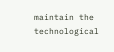maintain the technological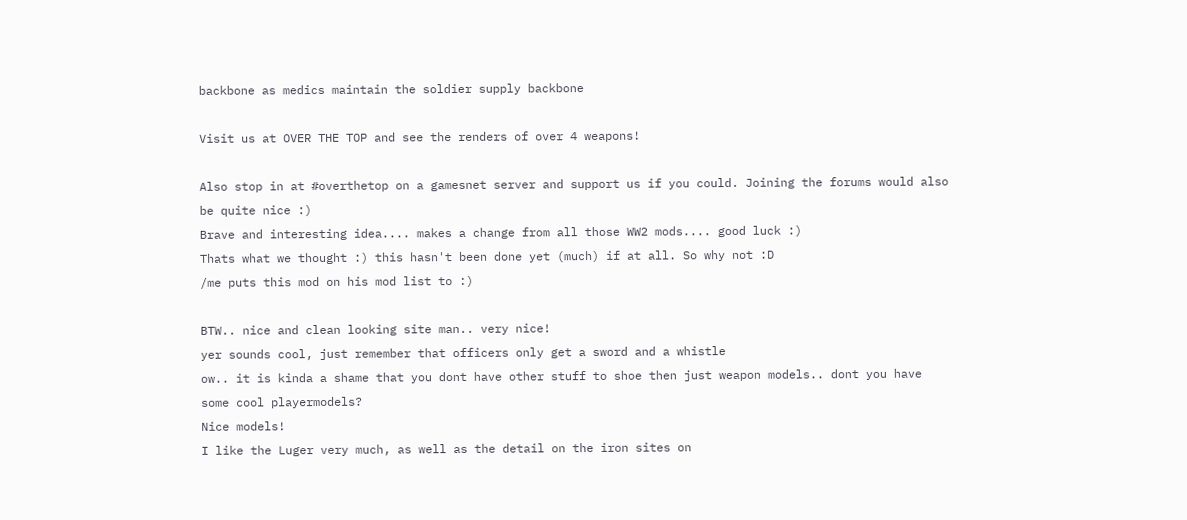backbone as medics maintain the soldier supply backbone

Visit us at OVER THE TOP and see the renders of over 4 weapons!

Also stop in at #overthetop on a gamesnet server and support us if you could. Joining the forums would also be quite nice :)
Brave and interesting idea.... makes a change from all those WW2 mods.... good luck :)
Thats what we thought :) this hasn't been done yet (much) if at all. So why not :D
/me puts this mod on his mod list to :)

BTW.. nice and clean looking site man.. very nice!
yer sounds cool, just remember that officers only get a sword and a whistle
ow.. it is kinda a shame that you dont have other stuff to shoe then just weapon models.. dont you have some cool playermodels?
Nice models!
I like the Luger very much, as well as the detail on the iron sites on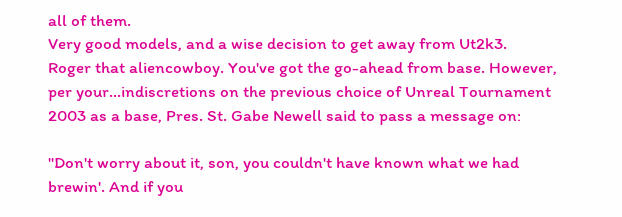all of them.
Very good models, and a wise decision to get away from Ut2k3.
Roger that aliencowboy. You've got the go-ahead from base. However, per your...indiscretions on the previous choice of Unreal Tournament 2003 as a base, Pres. St. Gabe Newell said to pass a message on:

"Don't worry about it, son, you couldn't have known what we had brewin'. And if you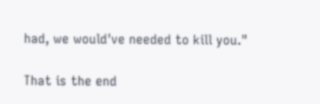had, we would've needed to kill you."

That is the end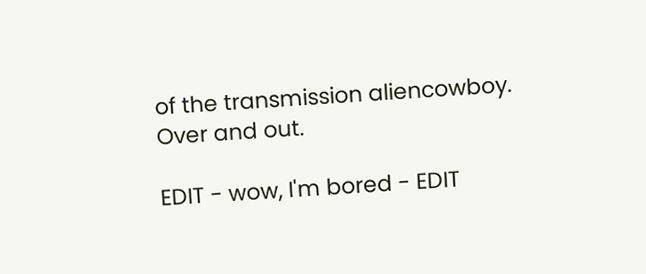of the transmission aliencowboy.
Over and out.

EDIT - wow, I'm bored - EDIT